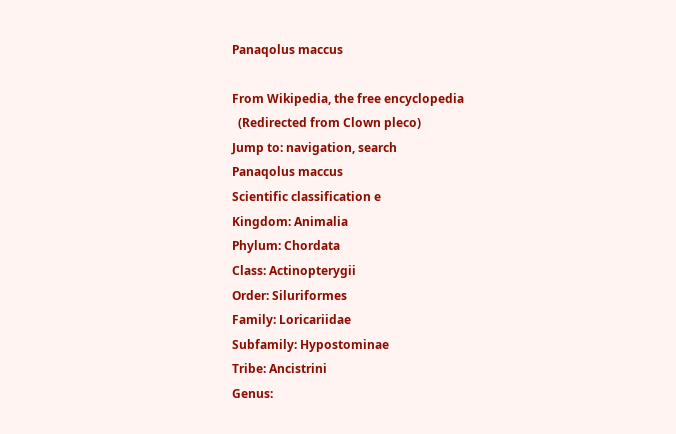Panaqolus maccus

From Wikipedia, the free encyclopedia
  (Redirected from Clown pleco)
Jump to: navigation, search
Panaqolus maccus
Scientific classification e
Kingdom: Animalia
Phylum: Chordata
Class: Actinopterygii
Order: Siluriformes
Family: Loricariidae
Subfamily: Hypostominae
Tribe: Ancistrini
Genus: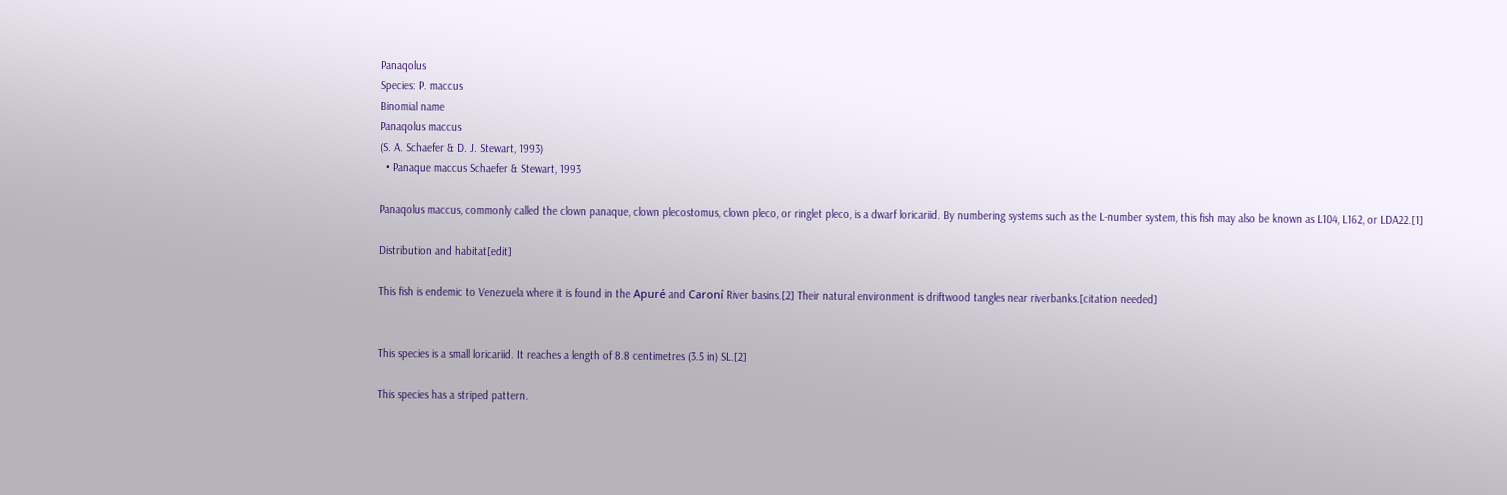Panaqolus
Species: P. maccus
Binomial name
Panaqolus maccus
(S. A. Schaefer & D. J. Stewart, 1993)
  • Panaque maccus Schaefer & Stewart, 1993

Panaqolus maccus, commonly called the clown panaque, clown plecostomus, clown pleco, or ringlet pleco, is a dwarf loricariid. By numbering systems such as the L-number system, this fish may also be known as L104, L162, or LDA22.[1]

Distribution and habitat[edit]

This fish is endemic to Venezuela where it is found in the Apuré and Caroní River basins.[2] Their natural environment is driftwood tangles near riverbanks.[citation needed]


This species is a small loricariid. It reaches a length of 8.8 centimetres (3.5 in) SL.[2]

This species has a striped pattern.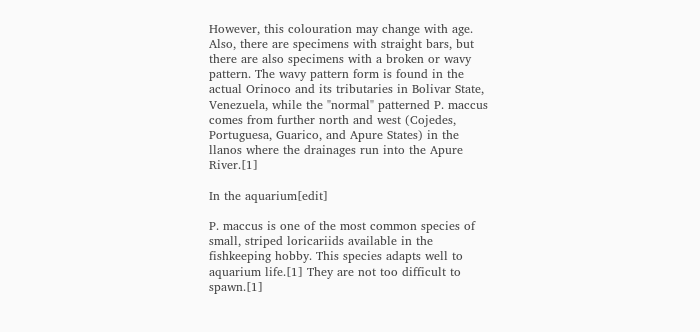However, this colouration may change with age. Also, there are specimens with straight bars, but there are also specimens with a broken or wavy pattern. The wavy pattern form is found in the actual Orinoco and its tributaries in Bolivar State, Venezuela, while the "normal" patterned P. maccus comes from further north and west (Cojedes, Portuguesa, Guarico, and Apure States) in the llanos where the drainages run into the Apure River.[1]

In the aquarium[edit]

P. maccus is one of the most common species of small, striped loricariids available in the fishkeeping hobby. This species adapts well to aquarium life.[1] They are not too difficult to spawn.[1]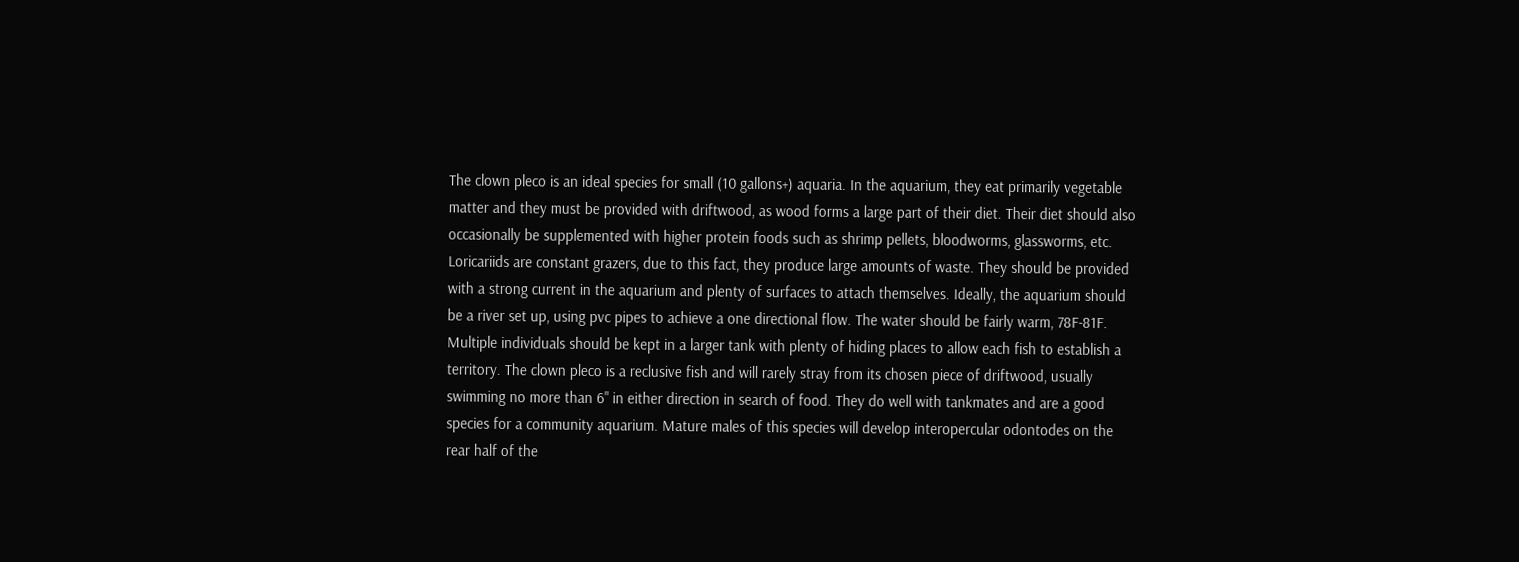The clown pleco is an ideal species for small (10 gallons+) aquaria. In the aquarium, they eat primarily vegetable matter and they must be provided with driftwood, as wood forms a large part of their diet. Their diet should also occasionally be supplemented with higher protein foods such as shrimp pellets, bloodworms, glassworms, etc. Loricariids are constant grazers, due to this fact, they produce large amounts of waste. They should be provided with a strong current in the aquarium and plenty of surfaces to attach themselves. Ideally, the aquarium should be a river set up, using pvc pipes to achieve a one directional flow. The water should be fairly warm, 78F-81F. Multiple individuals should be kept in a larger tank with plenty of hiding places to allow each fish to establish a territory. The clown pleco is a reclusive fish and will rarely stray from its chosen piece of driftwood, usually swimming no more than 6" in either direction in search of food. They do well with tankmates and are a good species for a community aquarium. Mature males of this species will develop interopercular odontodes on the rear half of the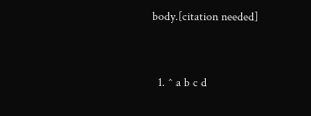body.[citation needed]


  1. ^ a b c d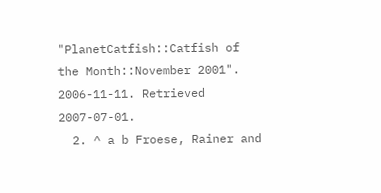"PlanetCatfish::Catfish of the Month::November 2001". 2006-11-11. Retrieved 2007-07-01.
  2. ^ a b Froese, Rainer and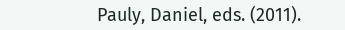Pauly, Daniel, eds. (2011).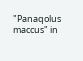"Panaqolus maccus" in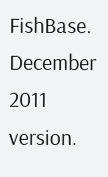FishBase. December 2011 version.